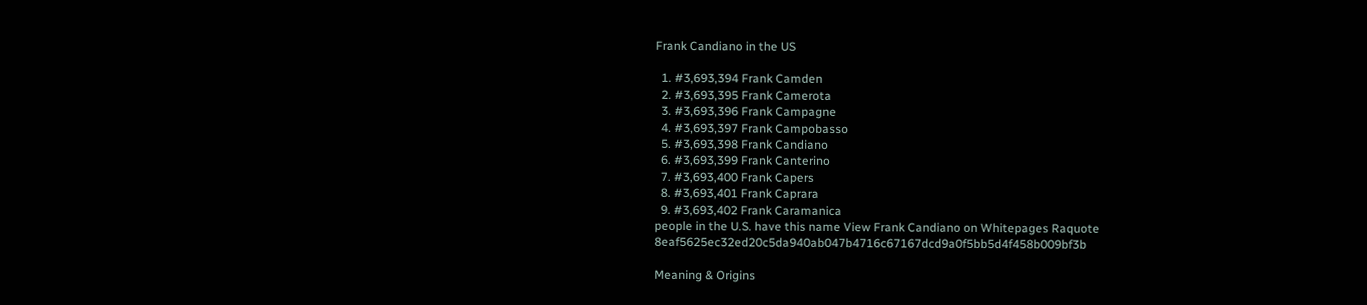Frank Candiano in the US

  1. #3,693,394 Frank Camden
  2. #3,693,395 Frank Camerota
  3. #3,693,396 Frank Campagne
  4. #3,693,397 Frank Campobasso
  5. #3,693,398 Frank Candiano
  6. #3,693,399 Frank Canterino
  7. #3,693,400 Frank Capers
  8. #3,693,401 Frank Caprara
  9. #3,693,402 Frank Caramanica
people in the U.S. have this name View Frank Candiano on Whitepages Raquote 8eaf5625ec32ed20c5da940ab047b4716c67167dcd9a0f5bb5d4f458b009bf3b

Meaning & Origins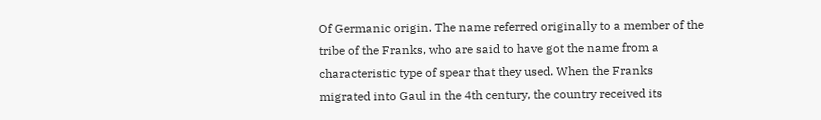Of Germanic origin. The name referred originally to a member of the tribe of the Franks, who are said to have got the name from a characteristic type of spear that they used. When the Franks migrated into Gaul in the 4th century, the country received its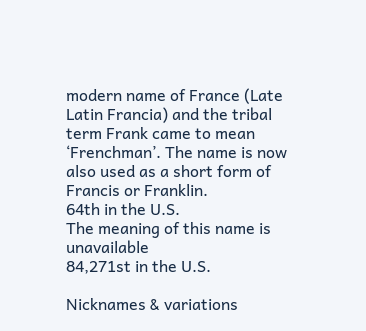modern name of France (Late Latin Francia) and the tribal term Frank came to mean ‘Frenchman’. The name is now also used as a short form of Francis or Franklin.
64th in the U.S.
The meaning of this name is unavailable
84,271st in the U.S.

Nicknames & variations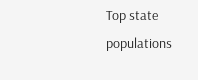Top state populations